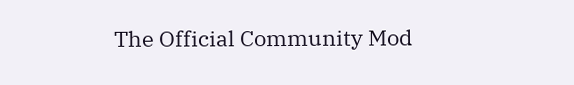The Official Community Mod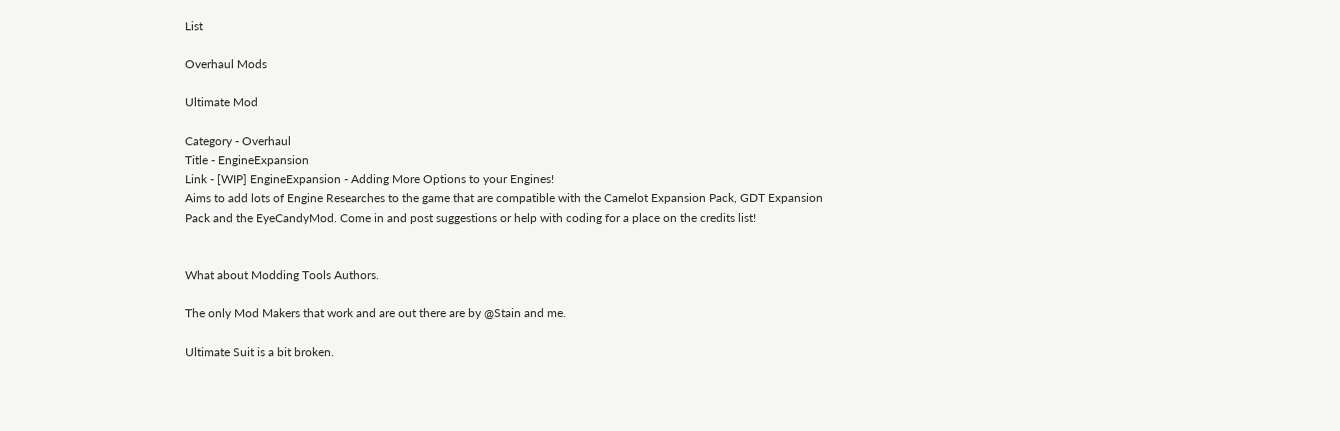List

Overhaul Mods

Ultimate Mod

Category - Overhaul
Title - EngineExpansion
Link - [WIP] EngineExpansion - Adding More Options to your Engines!
Aims to add lots of Engine Researches to the game that are compatible with the Camelot Expansion Pack, GDT Expansion Pack and the EyeCandyMod. Come in and post suggestions or help with coding for a place on the credits list!


What about Modding Tools Authors.

The only Mod Makers that work and are out there are by @Stain and me.

Ultimate Suit is a bit broken.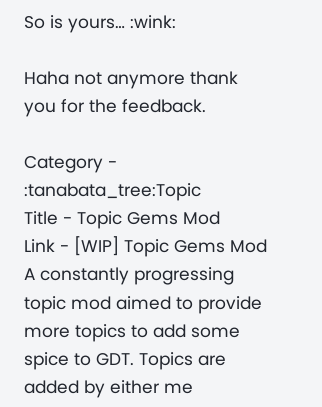So is yours… :wink:

Haha not anymore thank you for the feedback.

Category - :tanabata_tree:Topic
Title - Topic Gems Mod
Link - [WIP] Topic Gems Mod
A constantly progressing topic mod aimed to provide more topics to add some spice to GDT. Topics are added by either me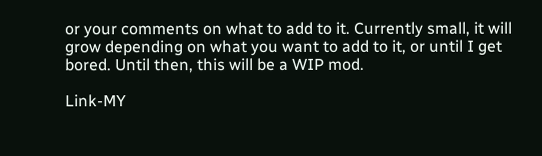or your comments on what to add to it. Currently small, it will grow depending on what you want to add to it, or until I get bored. Until then, this will be a WIP mod.

Link-MY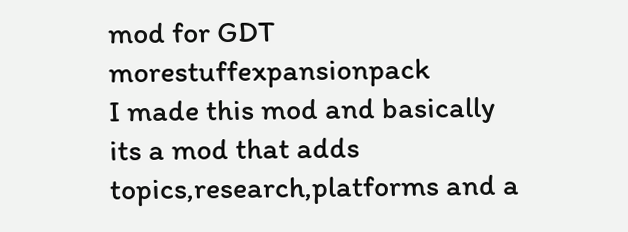mod for GDT morestuffexpansionpack
I made this mod and basically its a mod that adds topics,research,platforms and a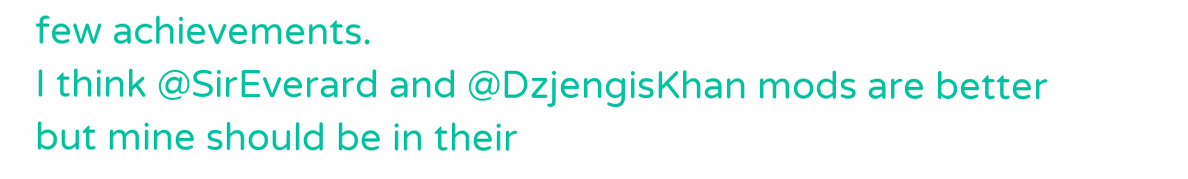few achievements.
I think @SirEverard and @DzjengisKhan mods are better but mine should be in their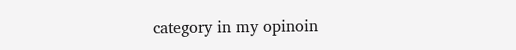category in my opinoin